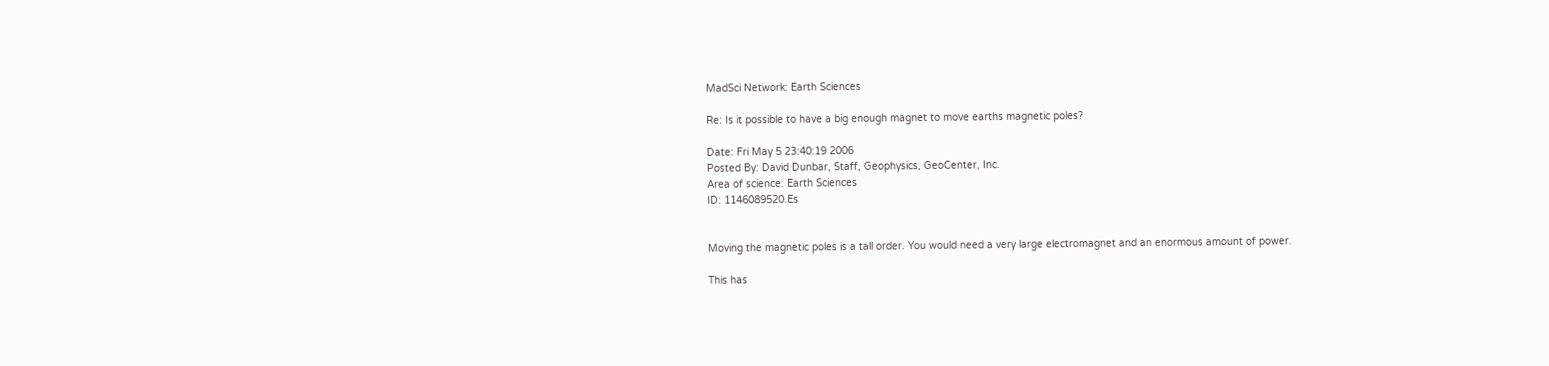MadSci Network: Earth Sciences

Re: Is it possible to have a big enough magnet to move earths magnetic poles?

Date: Fri May 5 23:40:19 2006
Posted By: David Dunbar, Staff, Geophysics, GeoCenter, Inc.
Area of science: Earth Sciences
ID: 1146089520.Es


Moving the magnetic poles is a tall order. You would need a very large electromagnet and an enormous amount of power.

This has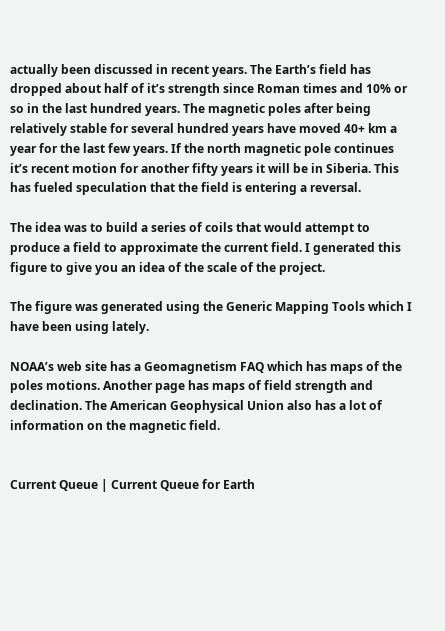actually been discussed in recent years. The Earth’s field has dropped about half of it’s strength since Roman times and 10% or so in the last hundred years. The magnetic poles after being relatively stable for several hundred years have moved 40+ km a year for the last few years. If the north magnetic pole continues it’s recent motion for another fifty years it will be in Siberia. This has fueled speculation that the field is entering a reversal.

The idea was to build a series of coils that would attempt to produce a field to approximate the current field. I generated this figure to give you an idea of the scale of the project.

The figure was generated using the Generic Mapping Tools which I have been using lately.

NOAA’s web site has a Geomagnetism FAQ which has maps of the poles motions. Another page has maps of field strength and declination. The American Geophysical Union also has a lot of information on the magnetic field.


Current Queue | Current Queue for Earth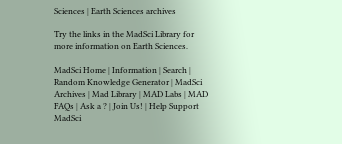Sciences | Earth Sciences archives

Try the links in the MadSci Library for more information on Earth Sciences.

MadSci Home | Information | Search | Random Knowledge Generator | MadSci Archives | Mad Library | MAD Labs | MAD FAQs | Ask a ? | Join Us! | Help Support MadSci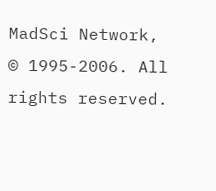MadSci Network,
© 1995-2006. All rights reserved.